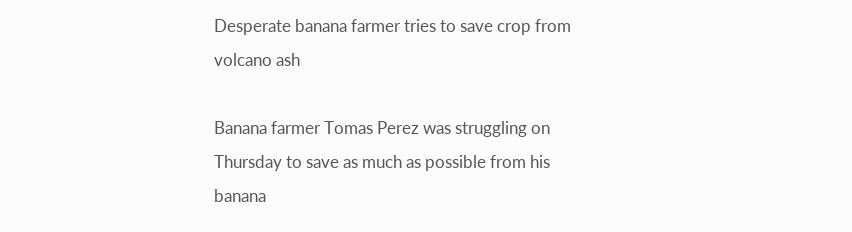Desperate banana farmer tries to save crop from volcano ash

Banana farmer Tomas Perez was struggling on Thursday to save as much as possible from his banana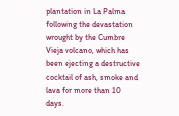plantation in La Palma following the devastation wrought by the Cumbre Vieja volcano, which has been ejecting a destructive cocktail of ash, smoke and lava for more than 10 days.